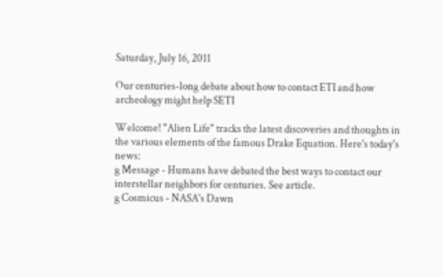Saturday, July 16, 2011

Our centuries-long debate about how to contact ETI and how archeology might help SETI

Welcome! "Alien Life" tracks the latest discoveries and thoughts in the various elements of the famous Drake Equation. Here's today's news:
g Message - Humans have debated the best ways to contact our interstellar neighbors for centuries. See article.
g Cosmicus - NASA's Dawn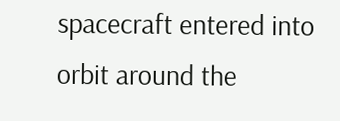spacecraft entered into orbit around the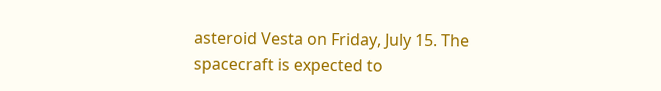asteroid Vesta on Friday, July 15. The spacecraft is expected to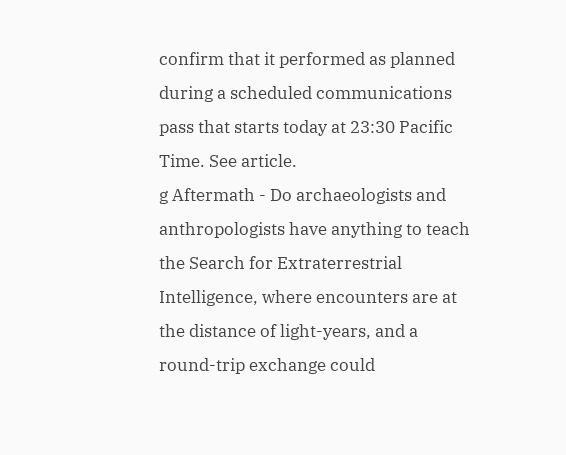confirm that it performed as planned during a scheduled communications pass that starts today at 23:30 Pacific Time. See article.
g Aftermath - Do archaeologists and anthropologists have anything to teach the Search for Extraterrestrial Intelligence, where encounters are at the distance of light-years, and a round-trip exchange could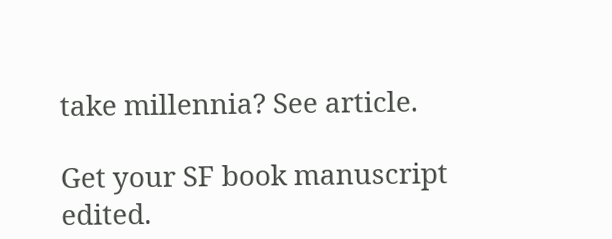take millennia? See article.

Get your SF book manuscript edited.